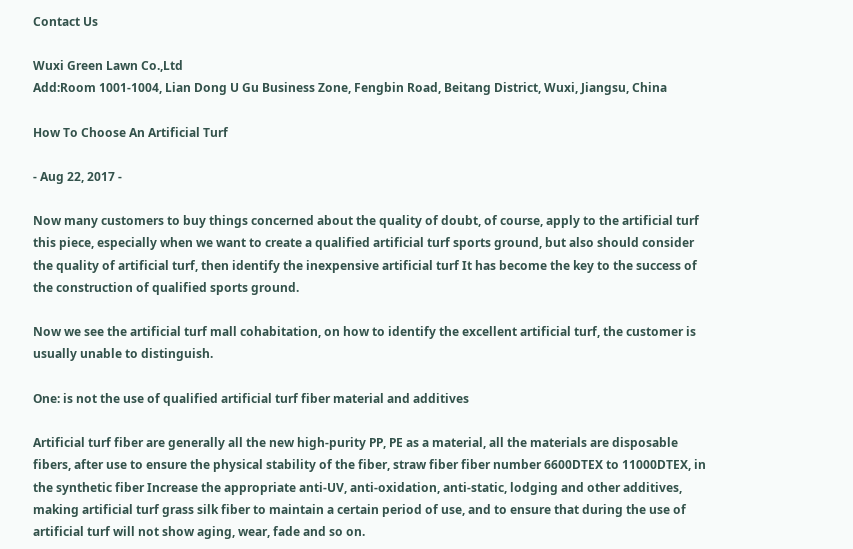Contact Us

Wuxi Green Lawn Co.,Ltd
Add:Room 1001-1004, Lian Dong U Gu Business Zone, Fengbin Road, Beitang District, Wuxi, Jiangsu, China

How To Choose An Artificial Turf

- Aug 22, 2017 -

Now many customers to buy things concerned about the quality of doubt, of course, apply to the artificial turf this piece, especially when we want to create a qualified artificial turf sports ground, but also should consider the quality of artificial turf, then identify the inexpensive artificial turf It has become the key to the success of the construction of qualified sports ground.

Now we see the artificial turf mall cohabitation, on how to identify the excellent artificial turf, the customer is usually unable to distinguish.

One: is not the use of qualified artificial turf fiber material and additives

Artificial turf fiber are generally all the new high-purity PP, PE as a material, all the materials are disposable fibers, after use to ensure the physical stability of the fiber, straw fiber fiber number 6600DTEX to 11000DTEX, in the synthetic fiber Increase the appropriate anti-UV, anti-oxidation, anti-static, lodging and other additives, making artificial turf grass silk fiber to maintain a certain period of use, and to ensure that during the use of artificial turf will not show aging, wear, fade and so on.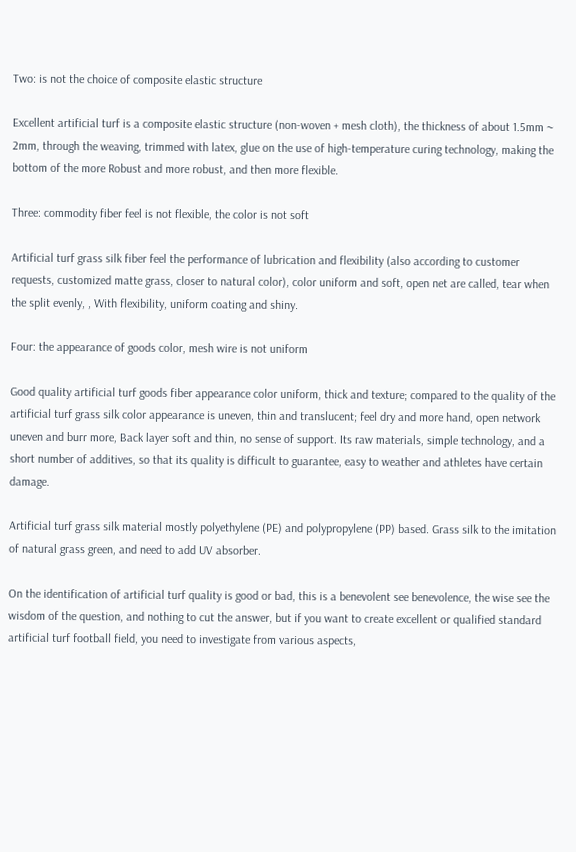Two: is not the choice of composite elastic structure

Excellent artificial turf is a composite elastic structure (non-woven + mesh cloth), the thickness of about 1.5mm ~ 2mm, through the weaving, trimmed with latex, glue on the use of high-temperature curing technology, making the bottom of the more Robust and more robust, and then more flexible.

Three: commodity fiber feel is not flexible, the color is not soft

Artificial turf grass silk fiber feel the performance of lubrication and flexibility (also according to customer requests, customized matte grass, closer to natural color), color uniform and soft, open net are called, tear when the split evenly, , With flexibility, uniform coating and shiny.

Four: the appearance of goods color, mesh wire is not uniform

Good quality artificial turf goods fiber appearance color uniform, thick and texture; compared to the quality of the artificial turf grass silk color appearance is uneven, thin and translucent; feel dry and more hand, open network uneven and burr more, Back layer soft and thin, no sense of support. Its raw materials, simple technology, and a short number of additives, so that its quality is difficult to guarantee, easy to weather and athletes have certain damage.

Artificial turf grass silk material mostly polyethylene (PE) and polypropylene (PP) based. Grass silk to the imitation of natural grass green, and need to add UV absorber.

On the identification of artificial turf quality is good or bad, this is a benevolent see benevolence, the wise see the wisdom of the question, and nothing to cut the answer, but if you want to create excellent or qualified standard artificial turf football field, you need to investigate from various aspects,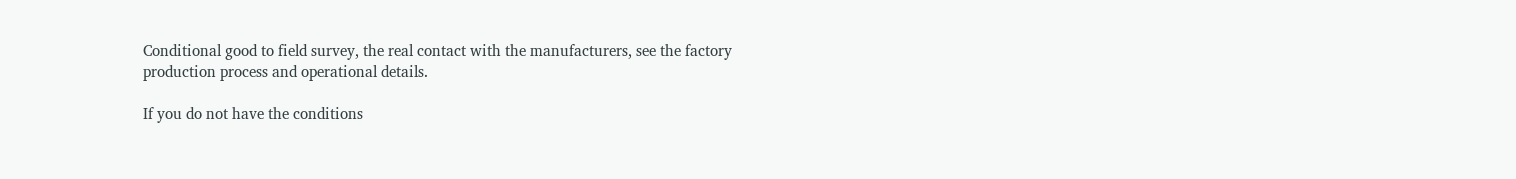Conditional good to field survey, the real contact with the manufacturers, see the factory production process and operational details.

If you do not have the conditions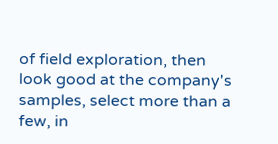of field exploration, then look good at the company's samples, select more than a few, in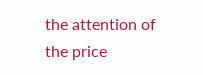the attention of the price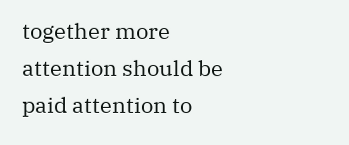together more attention should be paid attention to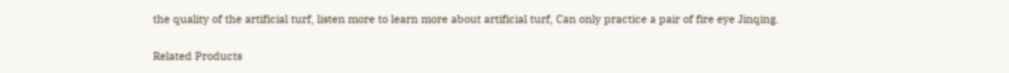the quality of the artificial turf, listen more to learn more about artificial turf, Can only practice a pair of fire eye Jinqing.

Related Products